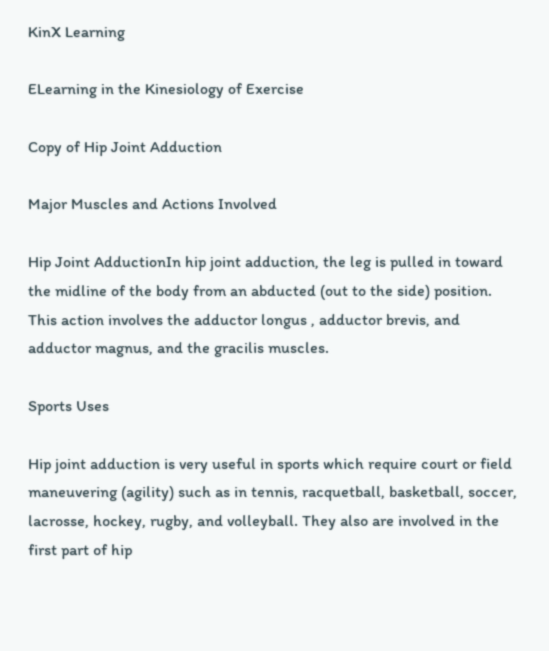KinX Learning

ELearning in the Kinesiology of Exercise

Copy of Hip Joint Adduction

Major Muscles and Actions Involved

Hip Joint AdductionIn hip joint adduction, the leg is pulled in toward the midline of the body from an abducted (out to the side) position. This action involves the adductor longus , adductor brevis, and adductor magnus, and the gracilis muscles.

Sports Uses

Hip joint adduction is very useful in sports which require court or field maneuvering (agility) such as in tennis, racquetball, basketball, soccer, lacrosse, hockey, rugby, and volleyball. They also are involved in the first part of hip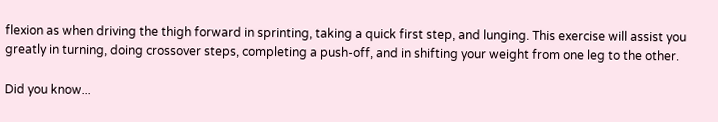flexion as when driving the thigh forward in sprinting, taking a quick first step, and lunging. This exercise will assist you greatly in turning, doing crossover steps, completing a push-off, and in shifting your weight from one leg to the other.

Did you know...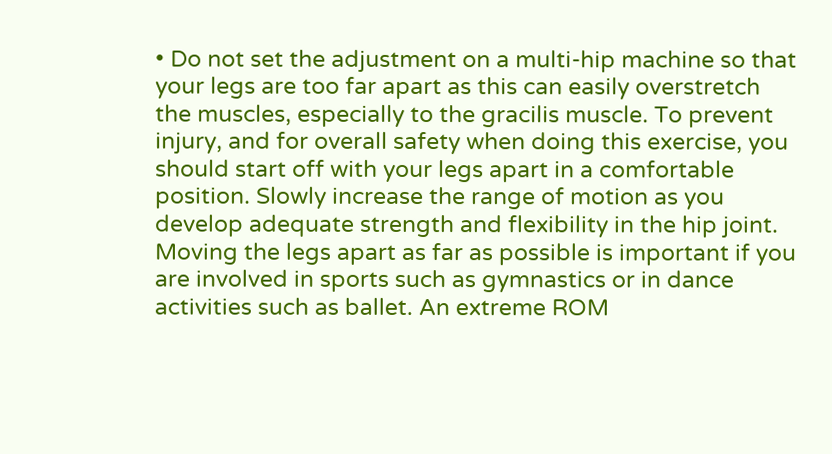• Do not set the adjustment on a multi-hip machine so that your legs are too far apart as this can easily overstretch the muscles, especially to the gracilis muscle. To prevent injury, and for overall safety when doing this exercise, you should start off with your legs apart in a comfortable position. Slowly increase the range of motion as you develop adequate strength and flexibility in the hip joint. Moving the legs apart as far as possible is important if you are involved in sports such as gymnastics or in dance activities such as ballet. An extreme ROM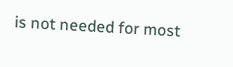is not needed for most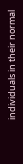individuals in their normal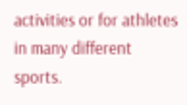activities or for athletes in many different sports.